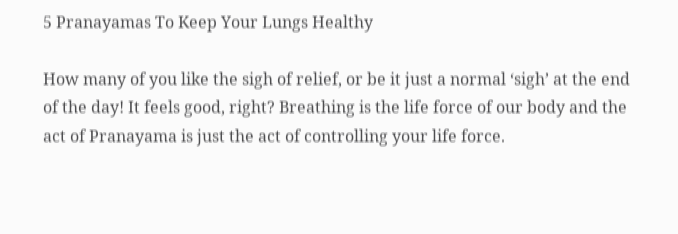5 Pranayamas To Keep Your Lungs Healthy

How many of you like the sigh of relief, or be it just a normal ‘sigh’ at the end of the day! It feels good, right? Breathing is the life force of our body and the act of Pranayama is just the act of controlling your life force.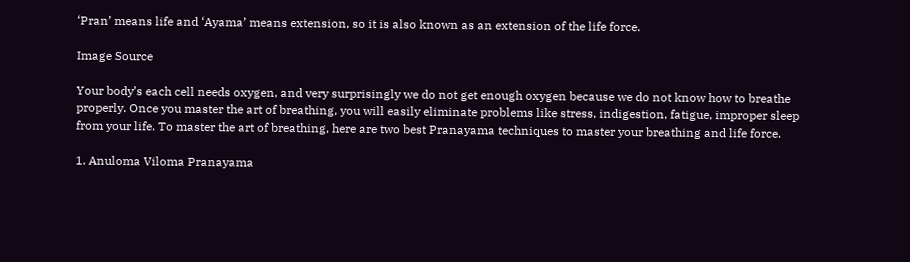‘Pran’ means life and ‘Ayama’ means extension, so it is also known as an extension of the life force.

Image Source

Your body’s each cell needs oxygen, and very surprisingly we do not get enough oxygen because we do not know how to breathe properly. Once you master the art of breathing, you will easily eliminate problems like stress, indigestion, fatigue, improper sleep from your life. To master the art of breathing, here are two best Pranayama techniques to master your breathing and life force.

1. Anuloma Viloma Pranayama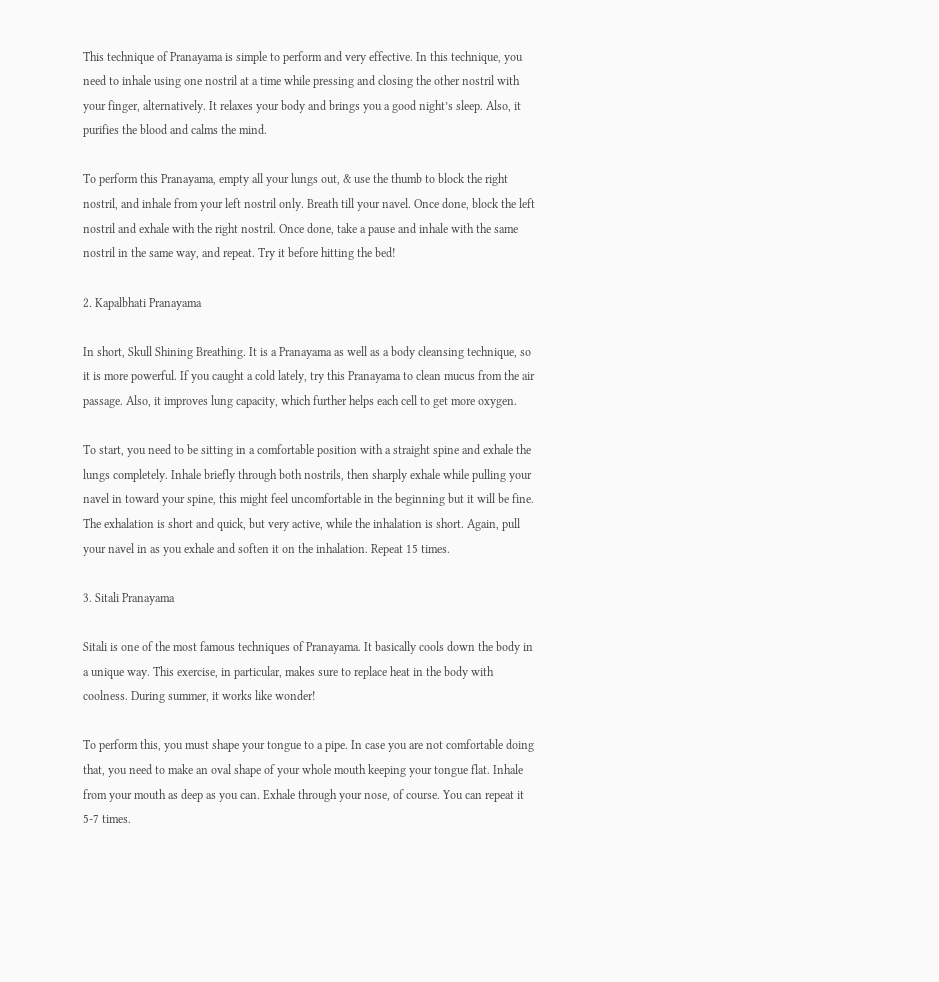This technique of Pranayama is simple to perform and very effective. In this technique, you need to inhale using one nostril at a time while pressing and closing the other nostril with your finger, alternatively. It relaxes your body and brings you a good night’s sleep. Also, it purifies the blood and calms the mind.

To perform this Pranayama, empty all your lungs out, & use the thumb to block the right nostril, and inhale from your left nostril only. Breath till your navel. Once done, block the left nostril and exhale with the right nostril. Once done, take a pause and inhale with the same nostril in the same way, and repeat. Try it before hitting the bed!

2. Kapalbhati Pranayama

In short, Skull Shining Breathing. It is a Pranayama as well as a body cleansing technique, so it is more powerful. If you caught a cold lately, try this Pranayama to clean mucus from the air passage. Also, it improves lung capacity, which further helps each cell to get more oxygen.

To start, you need to be sitting in a comfortable position with a straight spine and exhale the lungs completely. Inhale briefly through both nostrils, then sharply exhale while pulling your navel in toward your spine, this might feel uncomfortable in the beginning but it will be fine. The exhalation is short and quick, but very active, while the inhalation is short. Again, pull your navel in as you exhale and soften it on the inhalation. Repeat 15 times.

3. Sitali Pranayama

Sitali is one of the most famous techniques of Pranayama. It basically cools down the body in a unique way. This exercise, in particular, makes sure to replace heat in the body with coolness. During summer, it works like wonder!

To perform this, you must shape your tongue to a pipe. In case you are not comfortable doing that, you need to make an oval shape of your whole mouth keeping your tongue flat. Inhale from your mouth as deep as you can. Exhale through your nose, of course. You can repeat it 5-7 times.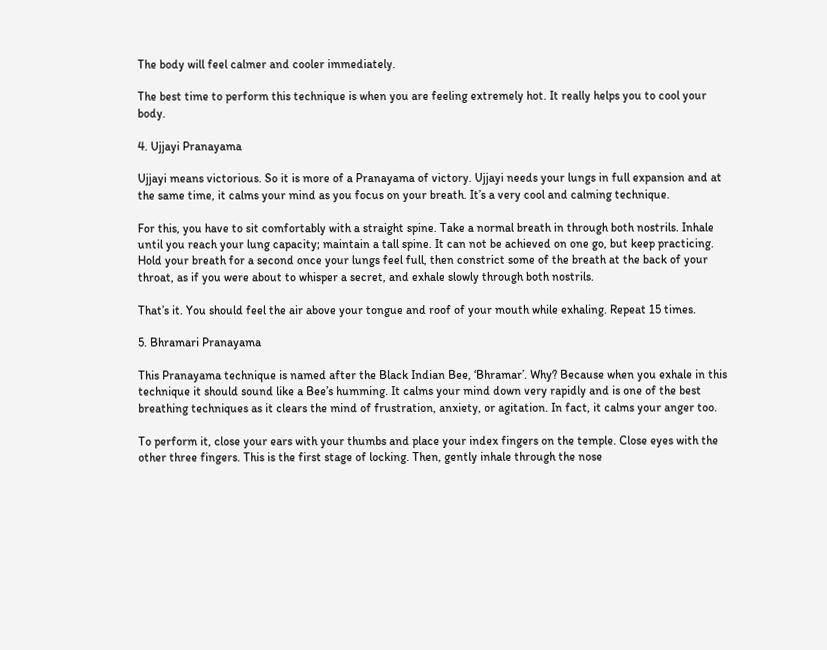The body will feel calmer and cooler immediately.

The best time to perform this technique is when you are feeling extremely hot. It really helps you to cool your body.

4. Ujjayi Pranayama

Ujjayi means victorious. So it is more of a Pranayama of victory. Ujjayi needs your lungs in full expansion and at the same time, it calms your mind as you focus on your breath. It’s a very cool and calming technique.

For this, you have to sit comfortably with a straight spine. Take a normal breath in through both nostrils. Inhale until you reach your lung capacity; maintain a tall spine. It can not be achieved on one go, but keep practicing. Hold your breath for a second once your lungs feel full, then constrict some of the breath at the back of your throat, as if you were about to whisper a secret, and exhale slowly through both nostrils.

That’s it. You should feel the air above your tongue and roof of your mouth while exhaling. Repeat 15 times.

5. Bhramari Pranayama

This Pranayama technique is named after the Black Indian Bee, ‘Bhramar’. Why? Because when you exhale in this technique it should sound like a Bee’s humming. It calms your mind down very rapidly and is one of the best breathing techniques as it clears the mind of frustration, anxiety, or agitation. In fact, it calms your anger too.

To perform it, close your ears with your thumbs and place your index fingers on the temple. Close eyes with the other three fingers. This is the first stage of locking. Then, gently inhale through the nose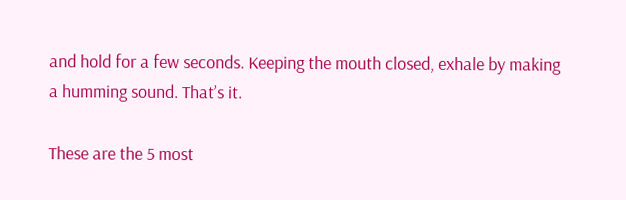and hold for a few seconds. Keeping the mouth closed, exhale by making a humming sound. That’s it.

These are the 5 most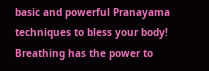basic and powerful Pranayama techniques to bless your body! Breathing has the power to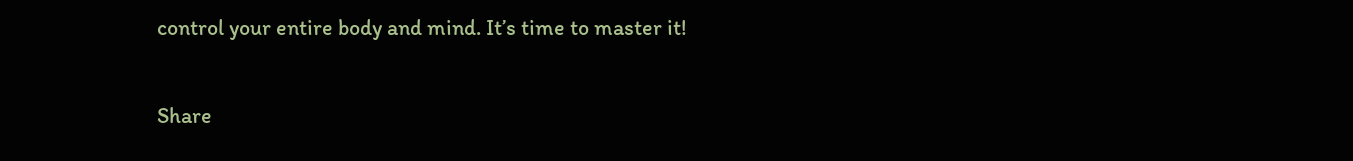control your entire body and mind. It’s time to master it!

Share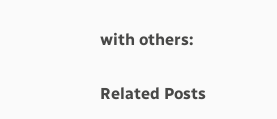with others:

Related Posts